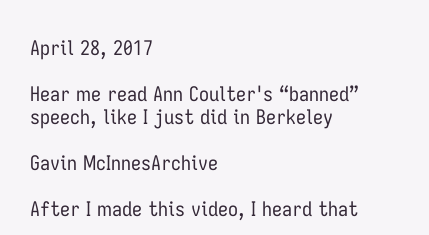April 28, 2017

Hear me read Ann Coulter's “banned” speech, like I just did in Berkeley

Gavin McInnesArchive

After I made this video, I heard that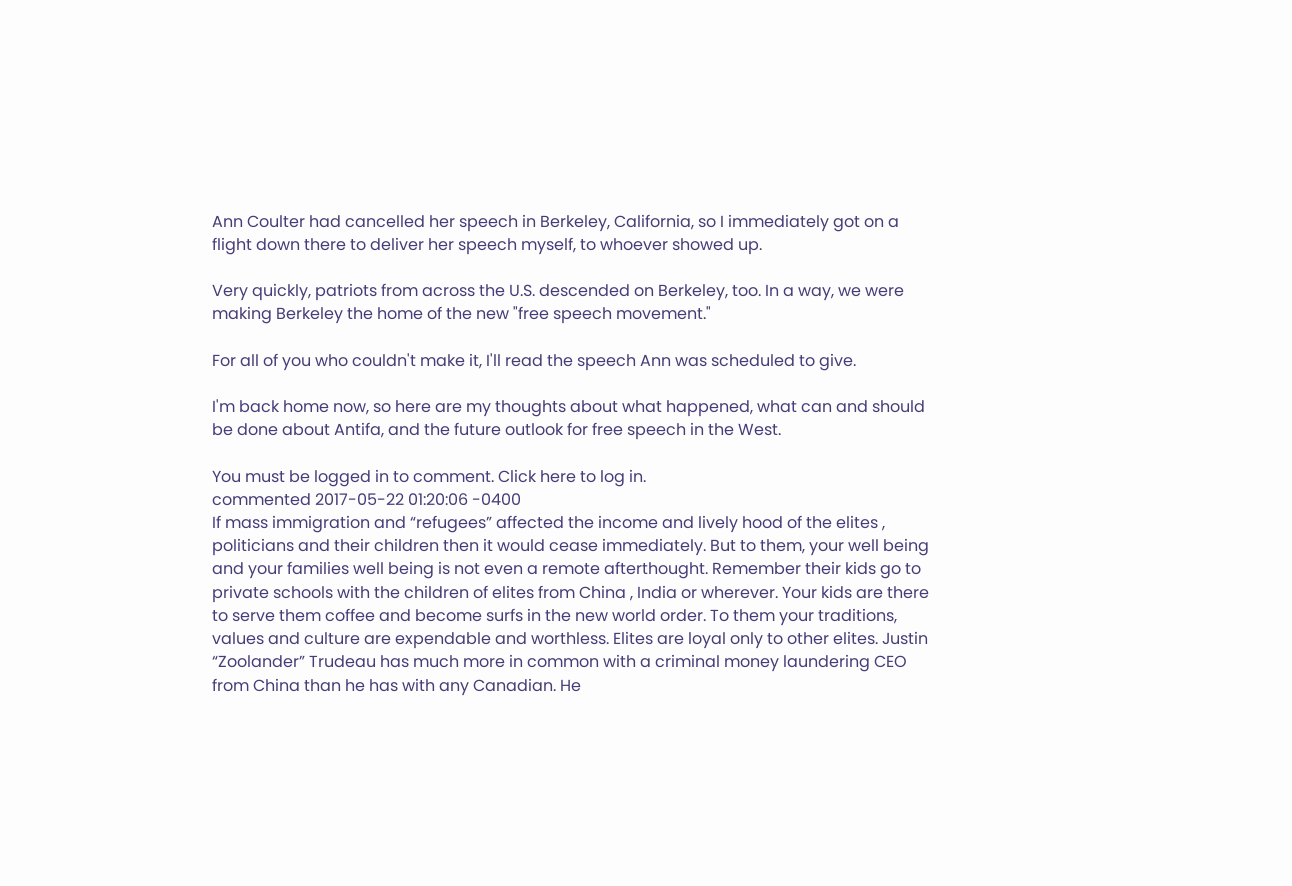Ann Coulter had cancelled her speech in Berkeley, California, so I immediately got on a flight down there to deliver her speech myself, to whoever showed up.

Very quickly, patriots from across the U.S. descended on Berkeley, too. In a way, we were making Berkeley the home of the new "free speech movement."

For all of you who couldn't make it, I'll read the speech Ann was scheduled to give.

I'm back home now, so here are my thoughts about what happened, what can and should be done about Antifa, and the future outlook for free speech in the West.

You must be logged in to comment. Click here to log in.
commented 2017-05-22 01:20:06 -0400
If mass immigration and “refugees” affected the income and lively hood of the elites , politicians and their children then it would cease immediately. But to them, your well being and your families well being is not even a remote afterthought. Remember their kids go to private schools with the children of elites from China , India or wherever. Your kids are there to serve them coffee and become surfs in the new world order. To them your traditions, values and culture are expendable and worthless. Elites are loyal only to other elites. Justin “Zoolander” Trudeau has much more in common with a criminal money laundering CEO from China than he has with any Canadian. He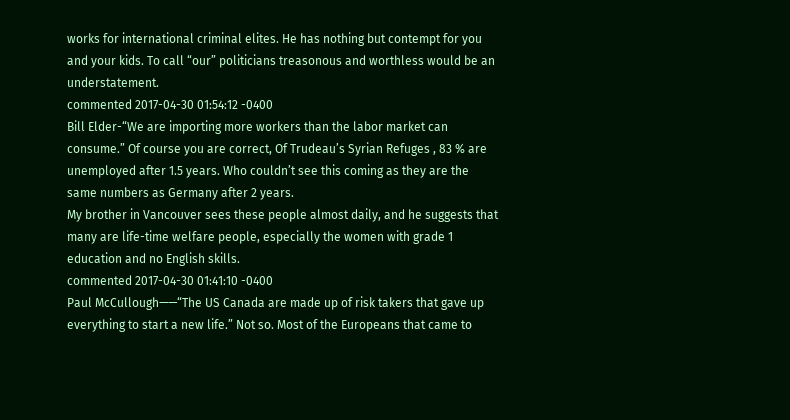works for international criminal elites. He has nothing but contempt for you and your kids. To call “our” politicians treasonous and worthless would be an understatement.
commented 2017-04-30 01:54:12 -0400
Bill Elder-“We are importing more workers than the labor market can consume.” Of course you are correct, Of Trudeau’s Syrian Refuges , 83 % are unemployed after 1.5 years. Who couldn’t see this coming as they are the same numbers as Germany after 2 years.
My brother in Vancouver sees these people almost daily, and he suggests that many are life-time welfare people, especially the women with grade 1 education and no English skills.
commented 2017-04-30 01:41:10 -0400
Paul McCullough——“The US Canada are made up of risk takers that gave up everything to start a new life.” Not so. Most of the Europeans that came to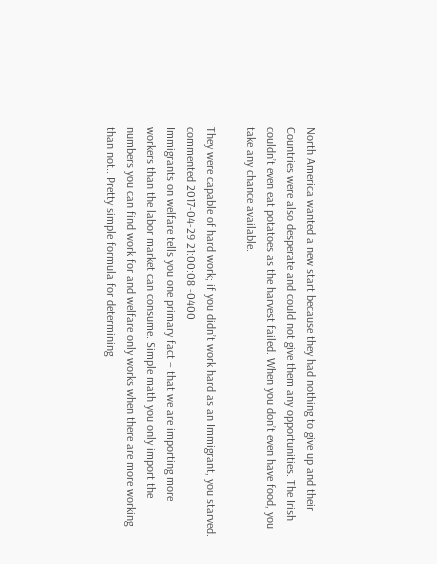North America wanted a new start because they had nothing to give up and their Countries were also desperate and could not give them any opportunities. The Irish couldn’t even eat potatoes as the harvest failed. When you don’t even have food, you take any chance available.

They were capable of hard work; if you didn’t work hard as an Immigrant, you starved.
commented 2017-04-29 21:00:08 -0400
Immigrants on welfare tells you one primary fact – that we are importing more workers than the labor market can consume. Simple math you only import the numbers you can find work for and welfare only works when there are more working than not.. Pretty simple formula for determining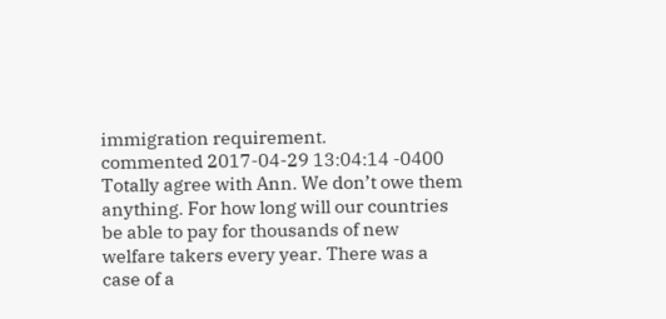immigration requirement.
commented 2017-04-29 13:04:14 -0400
Totally agree with Ann. We don’t owe them anything. For how long will our countries be able to pay for thousands of new welfare takers every year. There was a case of a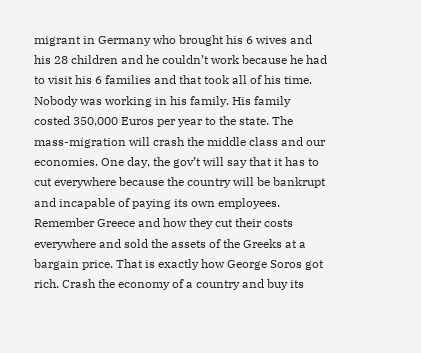migrant in Germany who brought his 6 wives and his 28 children and he couldn’t work because he had to visit his 6 families and that took all of his time. Nobody was working in his family. His family costed 350,000 Euros per year to the state. The mass-migration will crash the middle class and our economies. One day, the gov’t will say that it has to cut everywhere because the country will be bankrupt and incapable of paying its own employees. Remember Greece and how they cut their costs everywhere and sold the assets of the Greeks at a bargain price. That is exactly how George Soros got rich. Crash the economy of a country and buy its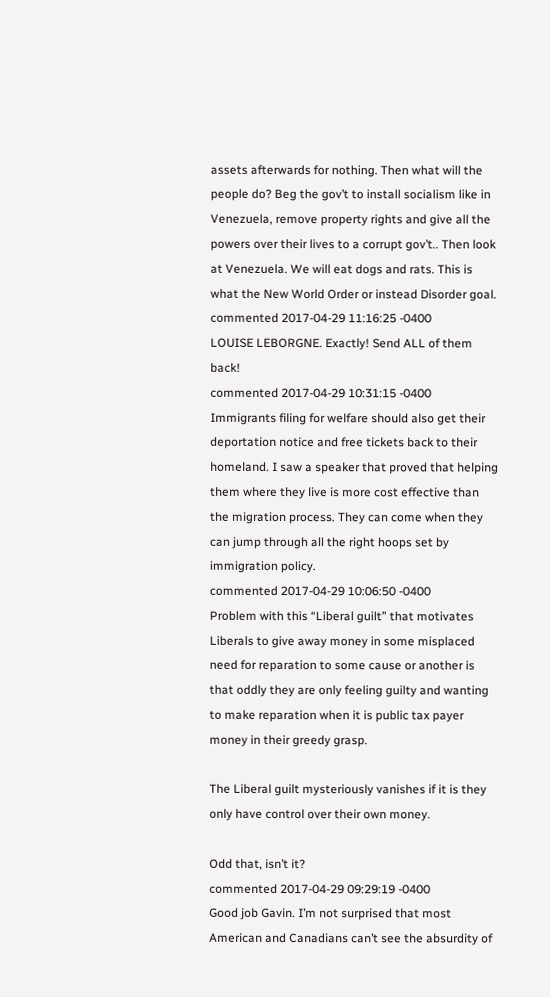assets afterwards for nothing. Then what will the people do? Beg the gov’t to install socialism like in Venezuela, remove property rights and give all the powers over their lives to a corrupt gov’t.. Then look at Venezuela. We will eat dogs and rats. This is what the New World Order or instead Disorder goal.
commented 2017-04-29 11:16:25 -0400
LOUISE LEBORGNE. Exactly! Send ALL of them back!
commented 2017-04-29 10:31:15 -0400
Immigrants filing for welfare should also get their deportation notice and free tickets back to their homeland. I saw a speaker that proved that helping them where they live is more cost effective than the migration process. They can come when they can jump through all the right hoops set by immigration policy.
commented 2017-04-29 10:06:50 -0400
Problem with this “Liberal guilt” that motivates Liberals to give away money in some misplaced need for reparation to some cause or another is that oddly they are only feeling guilty and wanting to make reparation when it is public tax payer money in their greedy grasp.

The Liberal guilt mysteriously vanishes if it is they only have control over their own money.

Odd that, isn’t it?
commented 2017-04-29 09:29:19 -0400
Good job Gavin. I’m not surprised that most American and Canadians can’t see the absurdity of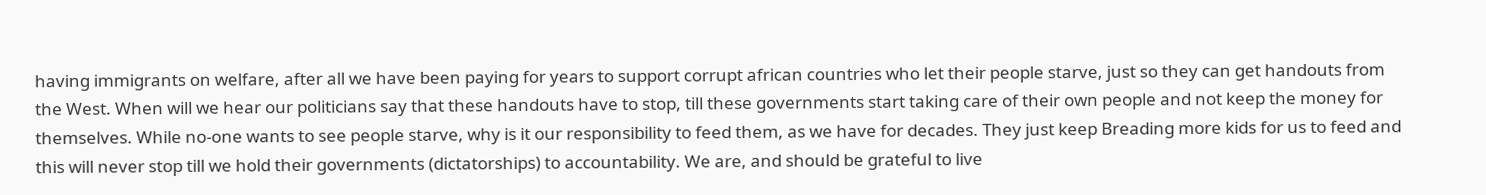having immigrants on welfare, after all we have been paying for years to support corrupt african countries who let their people starve, just so they can get handouts from the West. When will we hear our politicians say that these handouts have to stop, till these governments start taking care of their own people and not keep the money for themselves. While no-one wants to see people starve, why is it our responsibility to feed them, as we have for decades. They just keep Breading more kids for us to feed and this will never stop till we hold their governments (dictatorships) to accountability. We are, and should be grateful to live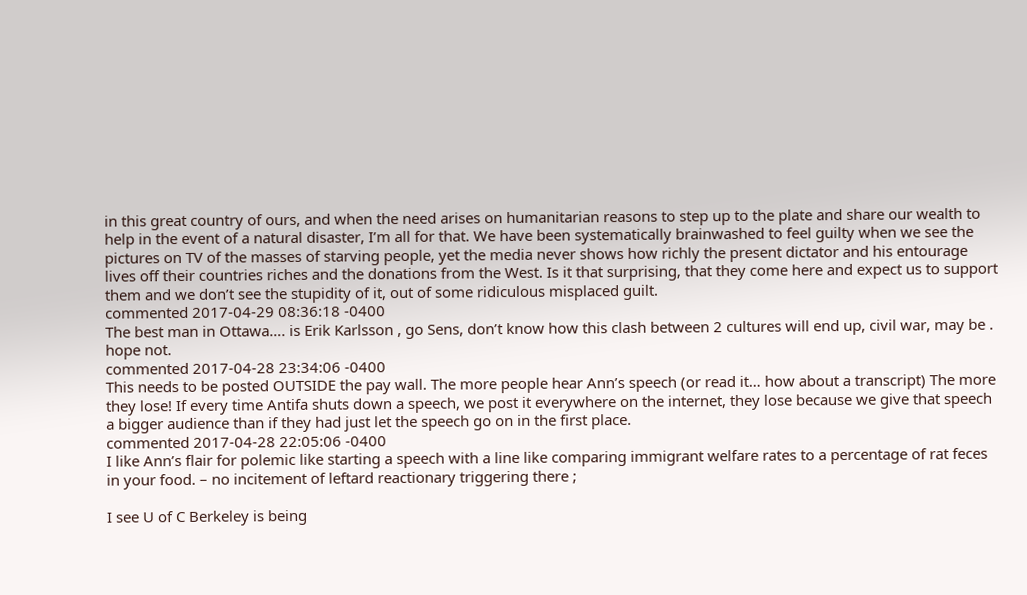in this great country of ours, and when the need arises on humanitarian reasons to step up to the plate and share our wealth to help in the event of a natural disaster, I’m all for that. We have been systematically brainwashed to feel guilty when we see the pictures on TV of the masses of starving people, yet the media never shows how richly the present dictator and his entourage lives off their countries riches and the donations from the West. Is it that surprising, that they come here and expect us to support them and we don’t see the stupidity of it, out of some ridiculous misplaced guilt.
commented 2017-04-29 08:36:18 -0400
The best man in Ottawa…. is Erik Karlsson , go Sens, don’t know how this clash between 2 cultures will end up, civil war, may be . hope not.
commented 2017-04-28 23:34:06 -0400
This needs to be posted OUTSIDE the pay wall. The more people hear Ann’s speech (or read it… how about a transcript) The more they lose! If every time Antifa shuts down a speech, we post it everywhere on the internet, they lose because we give that speech a bigger audience than if they had just let the speech go on in the first place.
commented 2017-04-28 22:05:06 -0400
I like Ann’s flair for polemic like starting a speech with a line like comparing immigrant welfare rates to a percentage of rat feces in your food. – no incitement of leftard reactionary triggering there ;

I see U of C Berkeley is being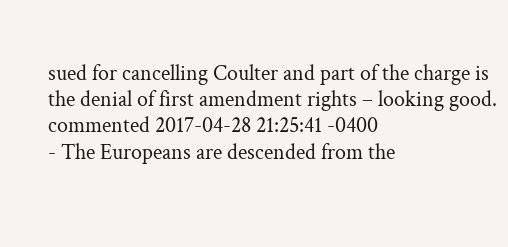sued for cancelling Coulter and part of the charge is the denial of first amendment rights – looking good.
commented 2017-04-28 21:25:41 -0400
- The Europeans are descended from the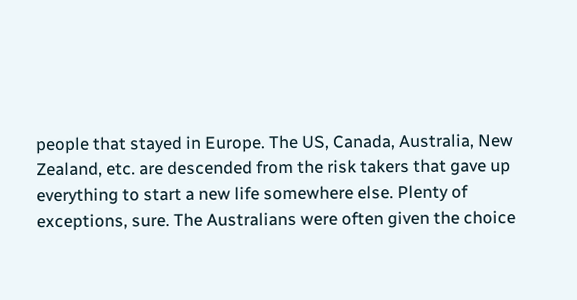people that stayed in Europe. The US, Canada, Australia, New Zealand, etc. are descended from the risk takers that gave up everything to start a new life somewhere else. Plenty of exceptions, sure. The Australians were often given the choice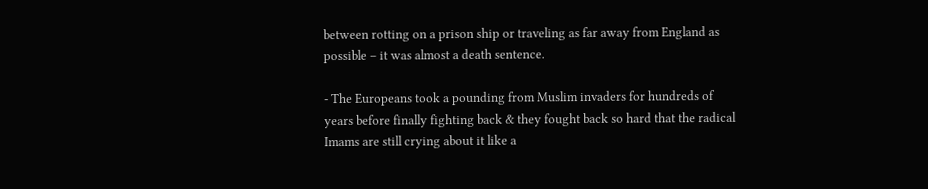between rotting on a prison ship or traveling as far away from England as possible – it was almost a death sentence.

- The Europeans took a pounding from Muslim invaders for hundreds of years before finally fighting back & they fought back so hard that the radical Imams are still crying about it like a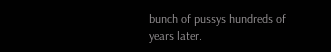bunch of pussys hundreds of years later.